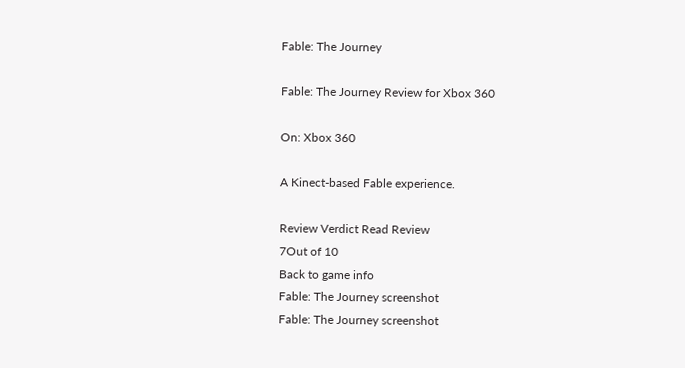Fable: The Journey

Fable: The Journey Review for Xbox 360

On: Xbox 360

A Kinect-based Fable experience.

Review Verdict Read Review
7Out of 10
Back to game info
Fable: The Journey screenshot
Fable: The Journey screenshot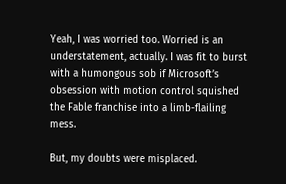Yeah, I was worried too. Worried is an understatement, actually. I was fit to burst with a humongous sob if Microsoft’s obsession with motion control squished the Fable franchise into a limb-flailing mess.

But, my doubts were misplaced.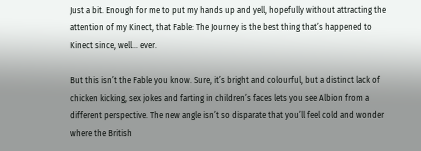Just a bit. Enough for me to put my hands up and yell, hopefully without attracting the attention of my Kinect, that Fable: The Journey is the best thing that’s happened to Kinect since, well… ever.

But this isn’t the Fable you know. Sure, it’s bright and colourful, but a distinct lack of chicken kicking, sex jokes and farting in children’s faces lets you see Albion from a different perspective. The new angle isn’t so disparate that you’ll feel cold and wonder where the British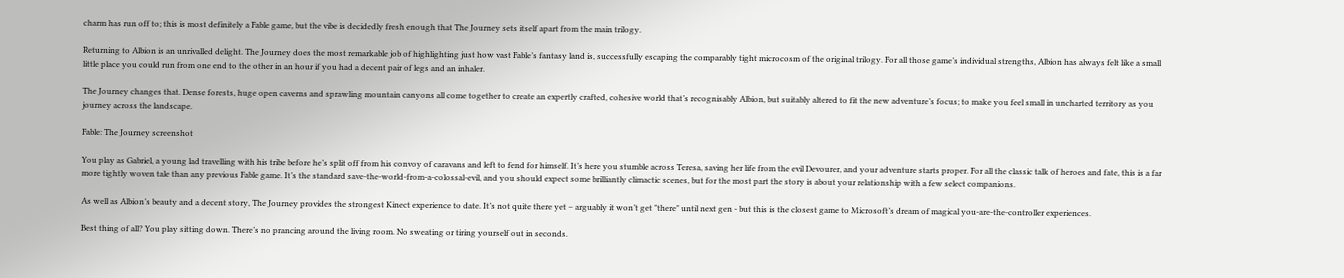charm has run off to; this is most definitely a Fable game, but the vibe is decidedly fresh enough that The Journey sets itself apart from the main trilogy.

Returning to Albion is an unrivalled delight. The Journey does the most remarkable job of highlighting just how vast Fable’s fantasy land is, successfully escaping the comparably tight microcosm of the original trilogy. For all those game’s individual strengths, Albion has always felt like a small little place you could run from one end to the other in an hour if you had a decent pair of legs and an inhaler.

The Journey changes that. Dense forests, huge open caverns and sprawling mountain canyons all come together to create an expertly crafted, cohesive world that’s recognisably Albion, but suitably altered to fit the new adventure’s focus; to make you feel small in uncharted territory as you journey across the landscape.

Fable: The Journey screenshot

You play as Gabriel, a young lad travelling with his tribe before he’s split off from his convoy of caravans and left to fend for himself. It’s here you stumble across Teresa, saving her life from the evil Devourer, and your adventure starts proper. For all the classic talk of heroes and fate, this is a far more tightly woven tale than any previous Fable game. It’s the standard save-the-world-from-a-colossal-evil, and you should expect some brilliantly climactic scenes, but for the most part the story is about your relationship with a few select companions.

As well as Albion’s beauty and a decent story, The Journey provides the strongest Kinect experience to date. It’s not quite there yet – arguably it won’t get "there" until next gen - but this is the closest game to Microsoft’s dream of magical you-are-the-controller experiences.

Best thing of all? You play sitting down. There’s no prancing around the living room. No sweating or tiring yourself out in seconds.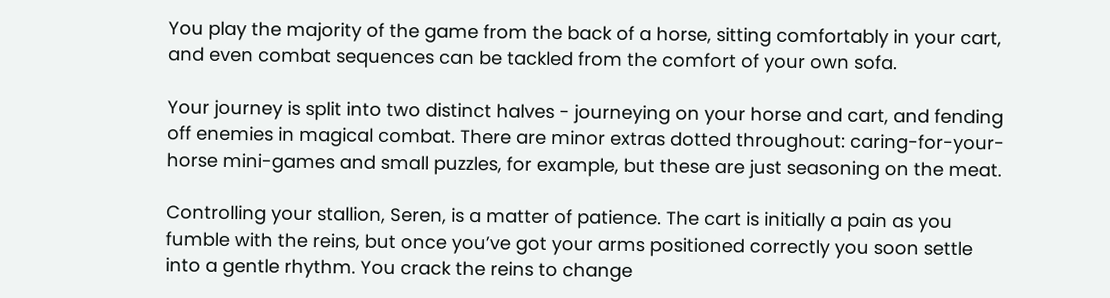You play the majority of the game from the back of a horse, sitting comfortably in your cart, and even combat sequences can be tackled from the comfort of your own sofa.

Your journey is split into two distinct halves - journeying on your horse and cart, and fending off enemies in magical combat. There are minor extras dotted throughout: caring-for-your-horse mini-games and small puzzles, for example, but these are just seasoning on the meat.

Controlling your stallion, Seren, is a matter of patience. The cart is initially a pain as you fumble with the reins, but once you’ve got your arms positioned correctly you soon settle into a gentle rhythm. You crack the reins to change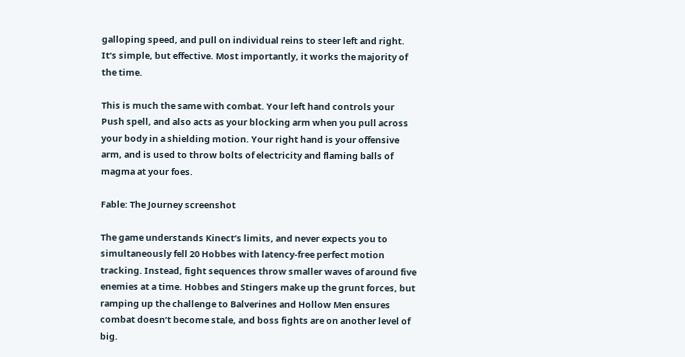galloping speed, and pull on individual reins to steer left and right. It’s simple, but effective. Most importantly, it works the majority of the time.

This is much the same with combat. Your left hand controls your Push spell, and also acts as your blocking arm when you pull across your body in a shielding motion. Your right hand is your offensive arm, and is used to throw bolts of electricity and flaming balls of magma at your foes.

Fable: The Journey screenshot

The game understands Kinect’s limits, and never expects you to simultaneously fell 20 Hobbes with latency-free perfect motion tracking. Instead, fight sequences throw smaller waves of around five enemies at a time. Hobbes and Stingers make up the grunt forces, but ramping up the challenge to Balverines and Hollow Men ensures combat doesn’t become stale, and boss fights are on another level of big.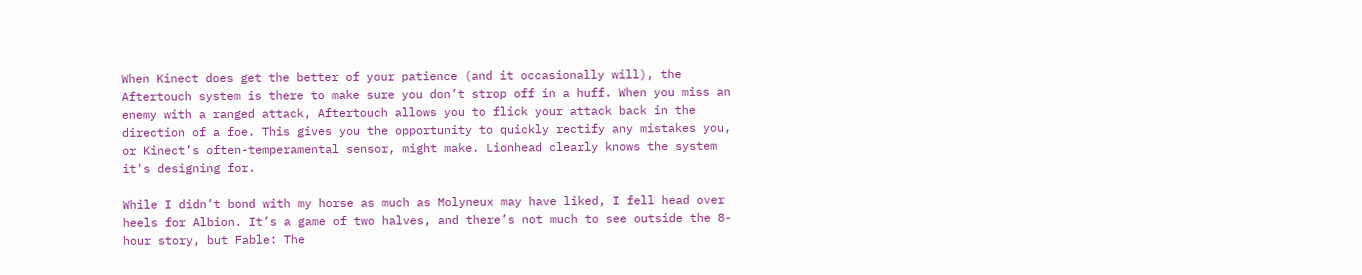When Kinect does get the better of your patience (and it occasionally will), the Aftertouch system is there to make sure you don’t strop off in a huff. When you miss an enemy with a ranged attack, Aftertouch allows you to flick your attack back in the direction of a foe. This gives you the opportunity to quickly rectify any mistakes you, or Kinect’s often-temperamental sensor, might make. Lionhead clearly knows the system it's designing for.

While I didn’t bond with my horse as much as Molyneux may have liked, I fell head over heels for Albion. It’s a game of two halves, and there’s not much to see outside the 8-hour story, but Fable: The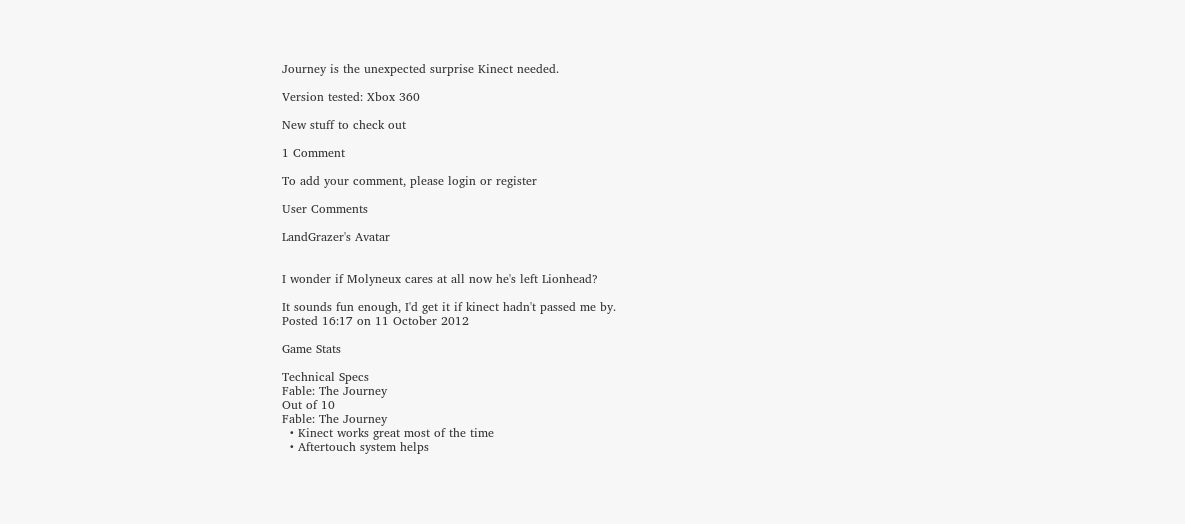Journey is the unexpected surprise Kinect needed.

Version tested: Xbox 360

New stuff to check out

1 Comment

To add your comment, please login or register

User Comments

LandGrazer's Avatar


I wonder if Molyneux cares at all now he's left Lionhead?

It sounds fun enough, I'd get it if kinect hadn't passed me by.
Posted 16:17 on 11 October 2012

Game Stats

Technical Specs
Fable: The Journey
Out of 10
Fable: The Journey
  • Kinect works great most of the time
  • Aftertouch system helps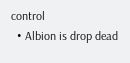control
  • Albion is drop dead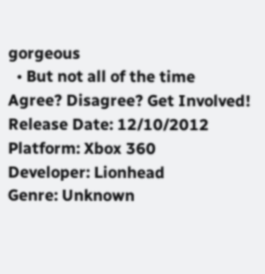gorgeous
  • But not all of the time
Agree? Disagree? Get Involved!
Release Date: 12/10/2012
Platform: Xbox 360
Developer: Lionhead
Genre: Unknown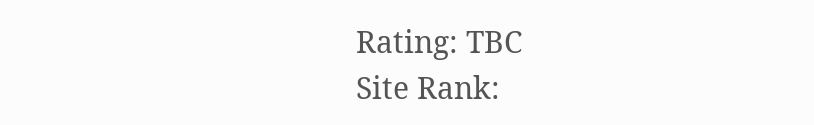Rating: TBC
Site Rank: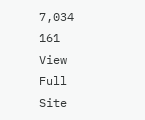7,034 161
View Full Site